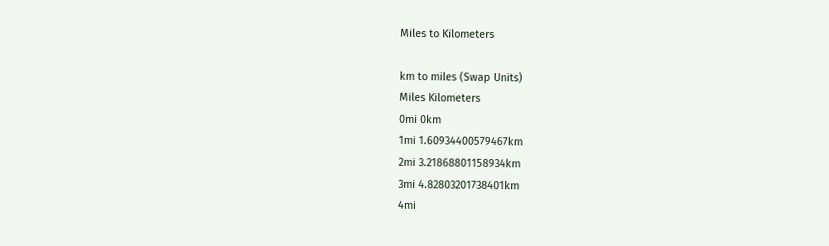Miles to Kilometers

km to miles (Swap Units)
Miles Kilometers
0mi 0km
1mi 1.60934400579467km
2mi 3.21868801158934km
3mi 4.82803201738401km
4mi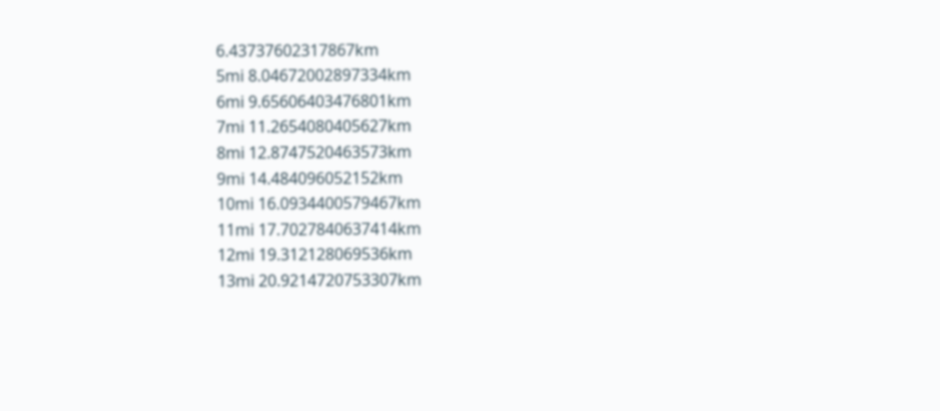6.43737602317867km
5mi 8.04672002897334km
6mi 9.65606403476801km
7mi 11.2654080405627km
8mi 12.8747520463573km
9mi 14.484096052152km
10mi 16.0934400579467km
11mi 17.7027840637414km
12mi 19.312128069536km
13mi 20.9214720753307km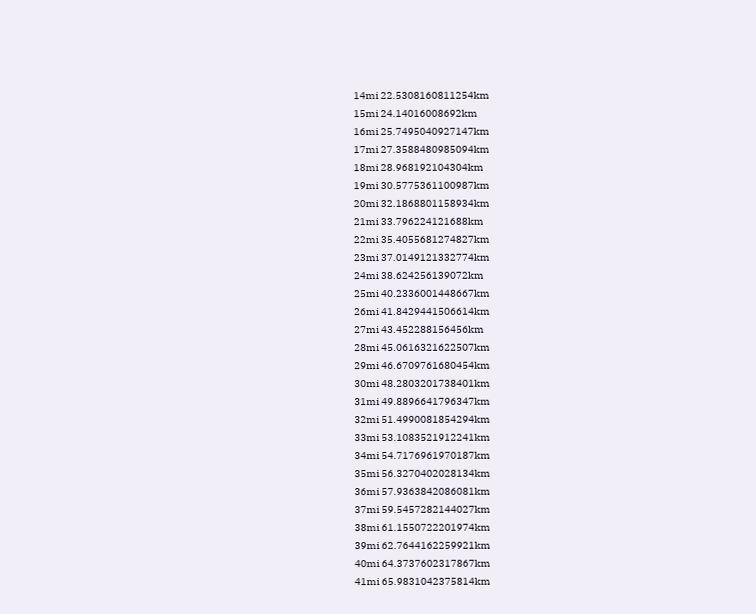14mi 22.5308160811254km
15mi 24.14016008692km
16mi 25.7495040927147km
17mi 27.3588480985094km
18mi 28.968192104304km
19mi 30.5775361100987km
20mi 32.1868801158934km
21mi 33.796224121688km
22mi 35.4055681274827km
23mi 37.0149121332774km
24mi 38.624256139072km
25mi 40.2336001448667km
26mi 41.8429441506614km
27mi 43.452288156456km
28mi 45.0616321622507km
29mi 46.6709761680454km
30mi 48.2803201738401km
31mi 49.8896641796347km
32mi 51.4990081854294km
33mi 53.1083521912241km
34mi 54.7176961970187km
35mi 56.3270402028134km
36mi 57.9363842086081km
37mi 59.5457282144027km
38mi 61.1550722201974km
39mi 62.7644162259921km
40mi 64.3737602317867km
41mi 65.9831042375814km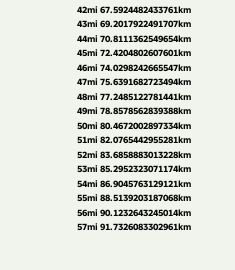42mi 67.5924482433761km
43mi 69.2017922491707km
44mi 70.8111362549654km
45mi 72.4204802607601km
46mi 74.0298242665547km
47mi 75.6391682723494km
48mi 77.2485122781441km
49mi 78.8578562839388km
50mi 80.4672002897334km
51mi 82.0765442955281km
52mi 83.6858883013228km
53mi 85.2952323071174km
54mi 86.9045763129121km
55mi 88.5139203187068km
56mi 90.1232643245014km
57mi 91.7326083302961km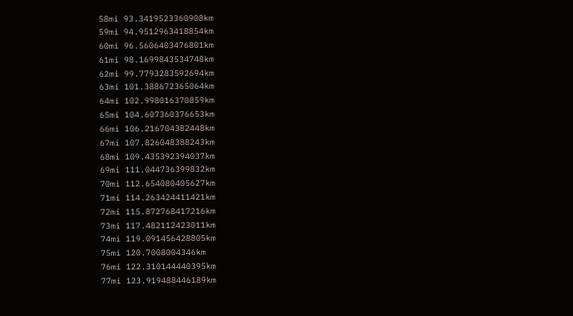58mi 93.3419523360908km
59mi 94.9512963418854km
60mi 96.5606403476801km
61mi 98.1699843534748km
62mi 99.7793283592694km
63mi 101.388672365064km
64mi 102.998016370859km
65mi 104.607360376653km
66mi 106.216704382448km
67mi 107.826048388243km
68mi 109.435392394037km
69mi 111.044736399832km
70mi 112.654080405627km
71mi 114.263424411421km
72mi 115.872768417216km
73mi 117.482112423011km
74mi 119.091456428805km
75mi 120.7008004346km
76mi 122.310144440395km
77mi 123.919488446189km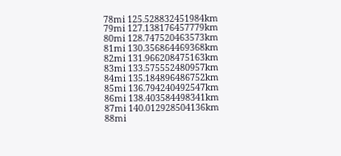78mi 125.528832451984km
79mi 127.138176457779km
80mi 128.747520463573km
81mi 130.356864469368km
82mi 131.966208475163km
83mi 133.575552480957km
84mi 135.184896486752km
85mi 136.794240492547km
86mi 138.403584498341km
87mi 140.012928504136km
88mi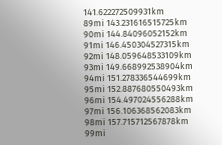141.622272509931km
89mi 143.231616515725km
90mi 144.84096052152km
91mi 146.450304527315km
92mi 148.059648533109km
93mi 149.668992538904km
94mi 151.278336544699km
95mi 152.887680550493km
96mi 154.497024556288km
97mi 156.106368562083km
98mi 157.715712567878km
99mi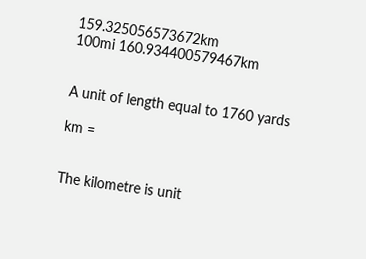159.325056573672km
100mi 160.934400579467km


A unit of length equal to 1760 yards

km =


The kilometre is unit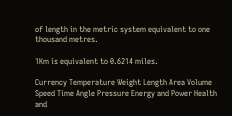of length in the metric system equivalent to one thousand metres.

1Km is equivalent to 0.6214 miles.

Currency Temperature Weight Length Area Volume Speed Time Angle Pressure Energy and Power Health and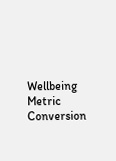Wellbeing Metric Conversion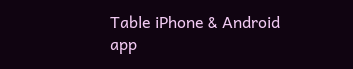Table iPhone & Android app